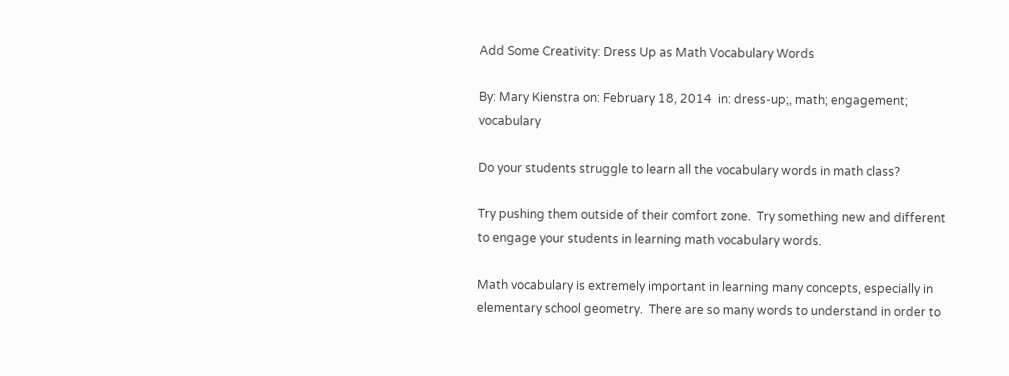Add Some Creativity: Dress Up as Math Vocabulary Words

By: Mary Kienstra on: February 18, 2014  in: dress-up;, math; engagement; vocabulary

Do your students struggle to learn all the vocabulary words in math class?

Try pushing them outside of their comfort zone.  Try something new and different to engage your students in learning math vocabulary words.

Math vocabulary is extremely important in learning many concepts, especially in elementary school geometry.  There are so many words to understand in order to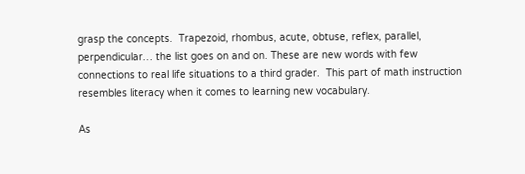grasp the concepts.  Trapezoid, rhombus, acute, obtuse, reflex, parallel, perpendicular… the list goes on and on. These are new words with few connections to real life situations to a third grader.  This part of math instruction resembles literacy when it comes to learning new vocabulary.

As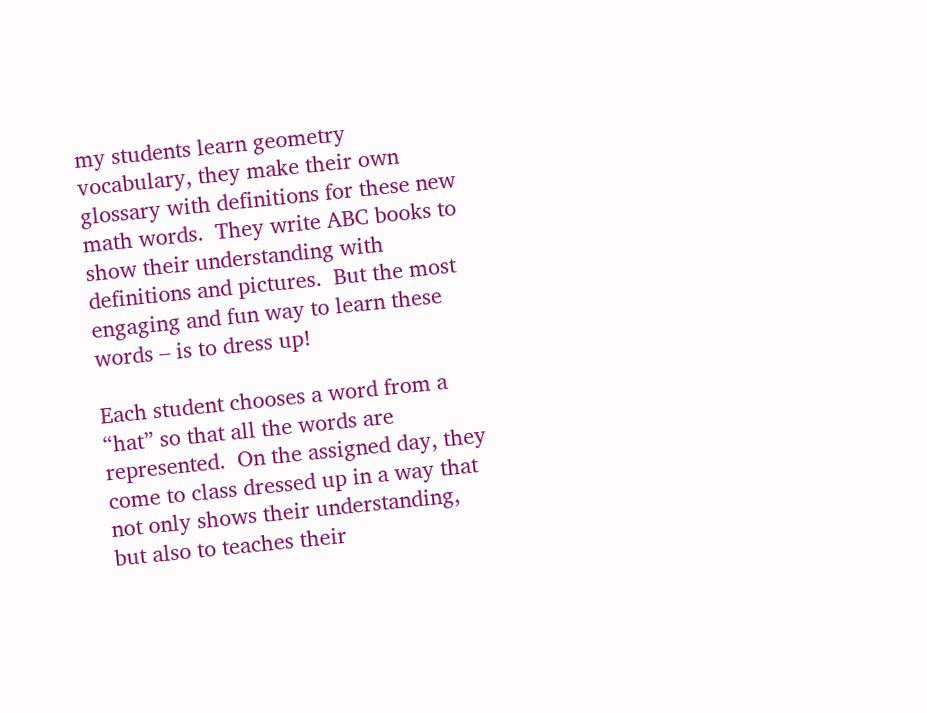my students learn geometry vocabulary, they make their own glossary with definitions for these new math words.  They write ABC books to show their understanding with definitions and pictures.  But the most engaging and fun way to learn these words – is to dress up!

Each student chooses a word from a “hat” so that all the words are represented.  On the assigned day, they come to class dressed up in a way that not only shows their understanding, but also to teaches their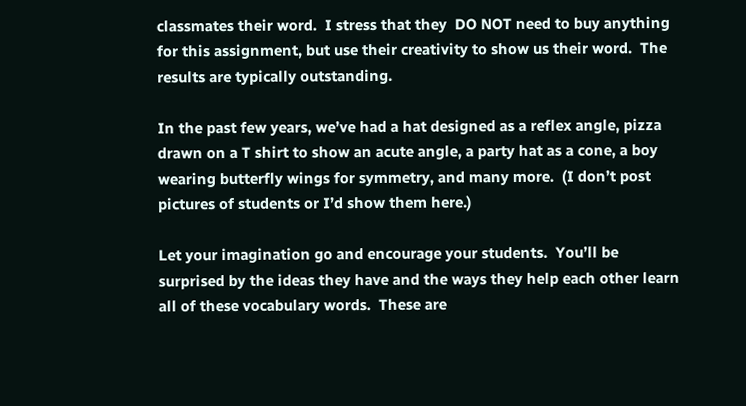classmates their word.  I stress that they  DO NOT need to buy anything for this assignment, but use their creativity to show us their word.  The results are typically outstanding.

In the past few years, we’ve had a hat designed as a reflex angle, pizza drawn on a T shirt to show an acute angle, a party hat as a cone, a boy wearing butterfly wings for symmetry, and many more.  (I don’t post pictures of students or I’d show them here.)

Let your imagination go and encourage your students.  You’ll be surprised by the ideas they have and the ways they help each other learn all of these vocabulary words.  These are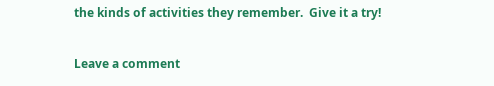the kinds of activities they remember.  Give it a try!

Leave a comment